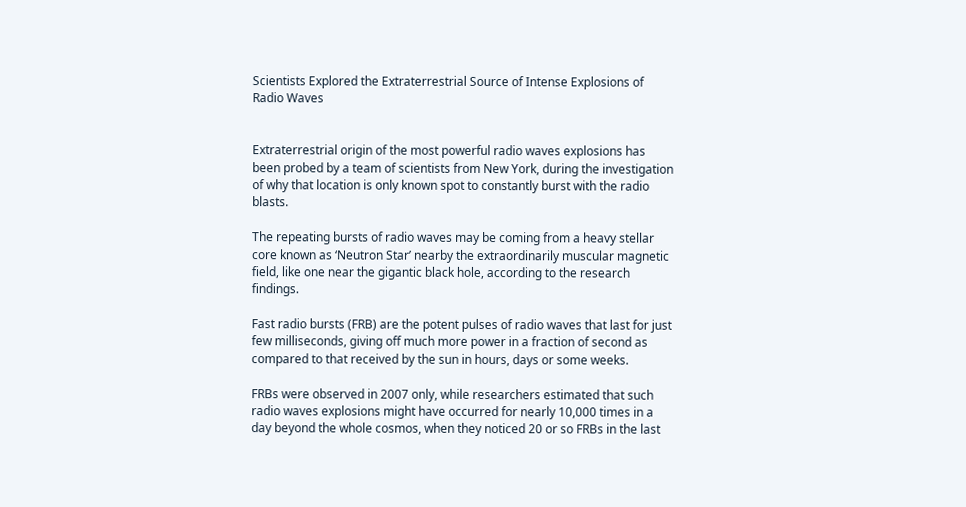Scientists Explored the Extraterrestrial Source of Intense Explosions of Radio Waves


Extraterrestrial origin of the most powerful radio waves explosions has been probed by a team of scientists from New York, during the investigation of why that location is only known spot to constantly burst with the radio blasts.

The repeating bursts of radio waves may be coming from a heavy stellar core known as ‘Neutron Star’ nearby the extraordinarily muscular magnetic field, like one near the gigantic black hole, according to the research findings.

Fast radio bursts (FRB) are the potent pulses of radio waves that last for just few milliseconds, giving off much more power in a fraction of second as compared to that received by the sun in hours, days or some weeks.

FRBs were observed in 2007 only, while researchers estimated that such radio waves explosions might have occurred for nearly 10,000 times in a day beyond the whole cosmos, when they noticed 20 or so FRBs in the last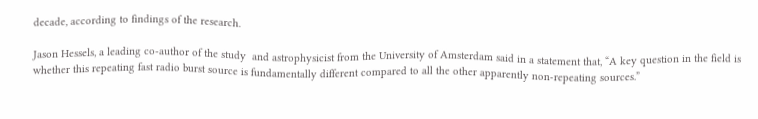decade, according to findings of the research.

Jason Hessels, a leading co-author of the study  and astrophysicist from the University of Amsterdam said in a statement that, “A key question in the field is whether this repeating fast radio burst source is fundamentally different compared to all the other apparently non-repeating sources.”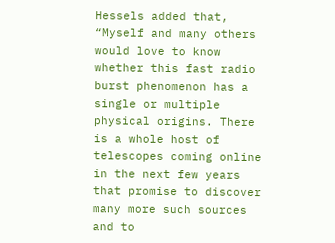Hessels added that, “Myself and many others would love to know whether this fast radio burst phenomenon has a single or multiple physical origins. There is a whole host of telescopes coming online in the next few years that promise to discover many more such sources and to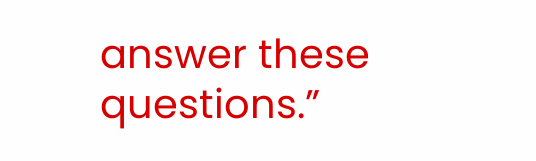answer these questions.”